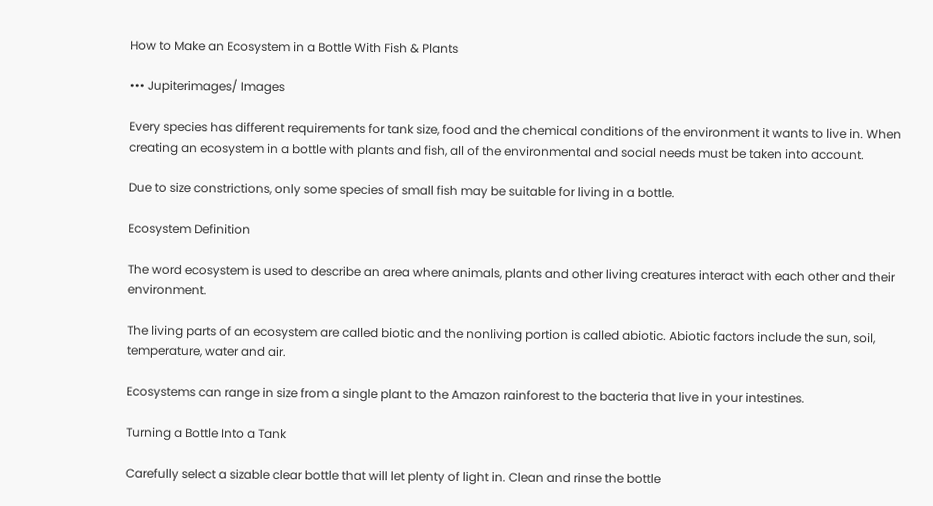How to Make an Ecosystem in a Bottle With Fish & Plants

••• Jupiterimages/ Images

Every species has different requirements for tank size, food and the chemical conditions of the environment it wants to live in. When creating an ecosystem in a bottle with plants and fish, all of the environmental and social needs must be taken into account.

Due to size constrictions, only some species of small fish may be suitable for living in a bottle.

Ecosystem Definition

The word ecosystem is used to describe an area where animals, plants and other living creatures interact with each other and their environment.

The living parts of an ecosystem are called biotic and the nonliving portion is called abiotic. Abiotic factors include the sun, soil, temperature, water and air.

Ecosystems can range in size from a single plant to the Amazon rainforest to the bacteria that live in your intestines.

Turning a Bottle Into a Tank

Carefully select a sizable clear bottle that will let plenty of light in. Clean and rinse the bottle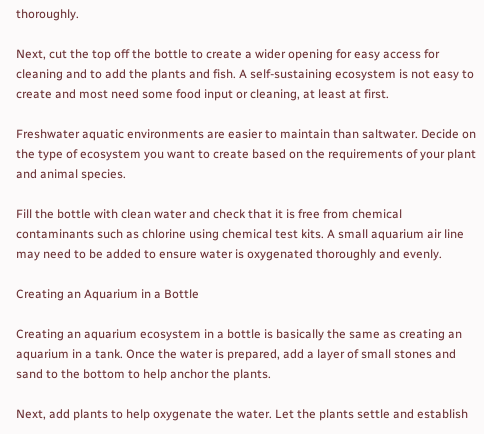thoroughly.

Next, cut the top off the bottle to create a wider opening for easy access for cleaning and to add the plants and fish. A self-sustaining ecosystem is not easy to create and most need some food input or cleaning, at least at first.

Freshwater aquatic environments are easier to maintain than saltwater. Decide on the type of ecosystem you want to create based on the requirements of your plant and animal species.

Fill the bottle with clean water and check that it is free from chemical contaminants such as chlorine using chemical test kits. A small aquarium air line may need to be added to ensure water is oxygenated thoroughly and evenly.

Creating an Aquarium in a Bottle

Creating an aquarium ecosystem in a bottle is basically the same as creating an aquarium in a tank. Once the water is prepared, add a layer of small stones and sand to the bottom to help anchor the plants.

Next, add plants to help oxygenate the water. Let the plants settle and establish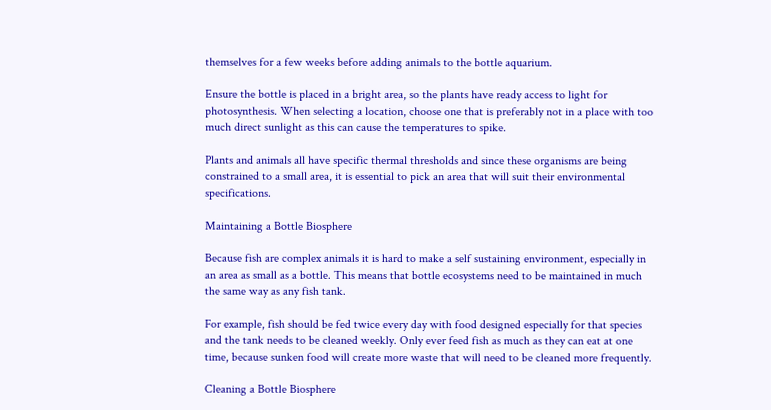themselves for a few weeks before adding animals to the bottle aquarium.

Ensure the bottle is placed in a bright area, so the plants have ready access to light for photosynthesis. When selecting a location, choose one that is preferably not in a place with too much direct sunlight as this can cause the temperatures to spike.

Plants and animals all have specific thermal thresholds and since these organisms are being constrained to a small area, it is essential to pick an area that will suit their environmental specifications.

Maintaining a Bottle Biosphere

Because fish are complex animals it is hard to make a self sustaining environment, especially in an area as small as a bottle. This means that bottle ecosystems need to be maintained in much the same way as any fish tank.

For example, fish should be fed twice every day with food designed especially for that species and the tank needs to be cleaned weekly. Only ever feed fish as much as they can eat at one time, because sunken food will create more waste that will need to be cleaned more frequently.

Cleaning a Bottle Biosphere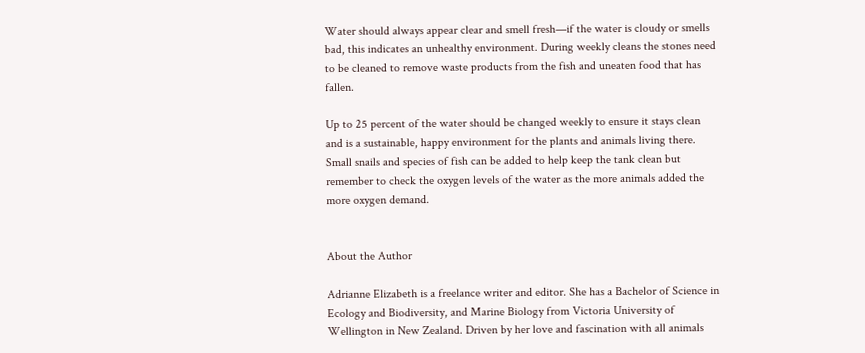Water should always appear clear and smell fresh—if the water is cloudy or smells bad, this indicates an unhealthy environment. During weekly cleans the stones need to be cleaned to remove waste products from the fish and uneaten food that has fallen.

Up to 25 percent of the water should be changed weekly to ensure it stays clean and is a sustainable, happy environment for the plants and animals living there. Small snails and species of fish can be added to help keep the tank clean but remember to check the oxygen levels of the water as the more animals added the more oxygen demand.


About the Author

Adrianne Elizabeth is a freelance writer and editor. She has a Bachelor of Science in Ecology and Biodiversity, and Marine Biology from Victoria University of Wellington in New Zealand. Driven by her love and fascination with all animals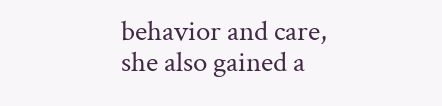behavior and care, she also gained a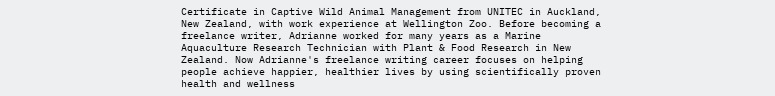Certificate in Captive Wild Animal Management from UNITEC in Auckland, New Zealand, with work experience at Wellington Zoo. Before becoming a freelance writer, Adrianne worked for many years as a Marine Aquaculture Research Technician with Plant & Food Research in New Zealand. Now Adrianne's freelance writing career focuses on helping people achieve happier, healthier lives by using scientifically proven health and wellness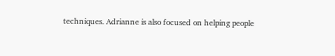techniques. Adrianne is also focused on helping people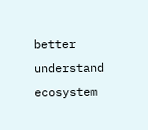better understand ecosystem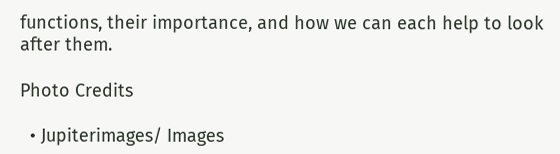functions, their importance, and how we can each help to look after them.

Photo Credits

  • Jupiterimages/ Images